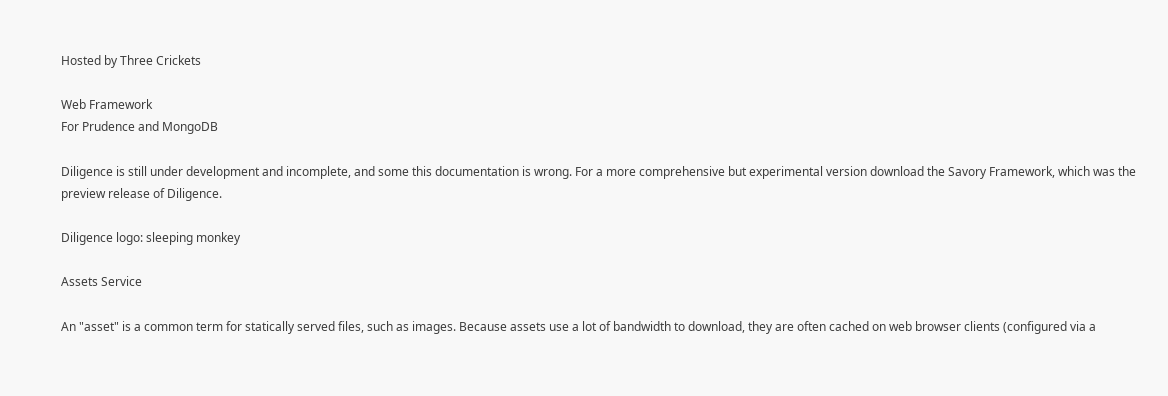Hosted by Three Crickets

Web Framework
For Prudence and MongoDB

Diligence is still under development and incomplete, and some this documentation is wrong. For a more comprehensive but experimental version download the Savory Framework, which was the preview release of Diligence.

Diligence logo: sleeping monkey

Assets Service

An "asset" is a common term for statically served files, such as images. Because assets use a lot of bandwidth to download, they are often cached on web browser clients (configured via a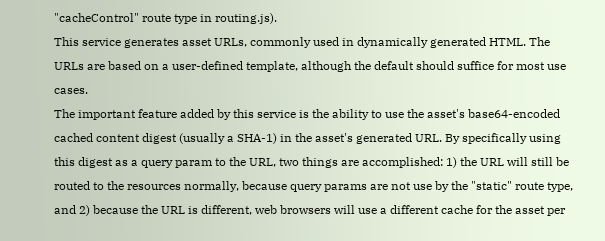"cacheControl" route type in routing.js).
This service generates asset URLs, commonly used in dynamically generated HTML. The URLs are based on a user-defined template, although the default should suffice for most use cases.
The important feature added by this service is the ability to use the asset's base64-encoded cached content digest (usually a SHA-1) in the asset's generated URL. By specifically using this digest as a query param to the URL, two things are accomplished: 1) the URL will still be routed to the resources normally, because query params are not use by the "static" route type, and 2) because the URL is different, web browsers will use a different cache for the asset per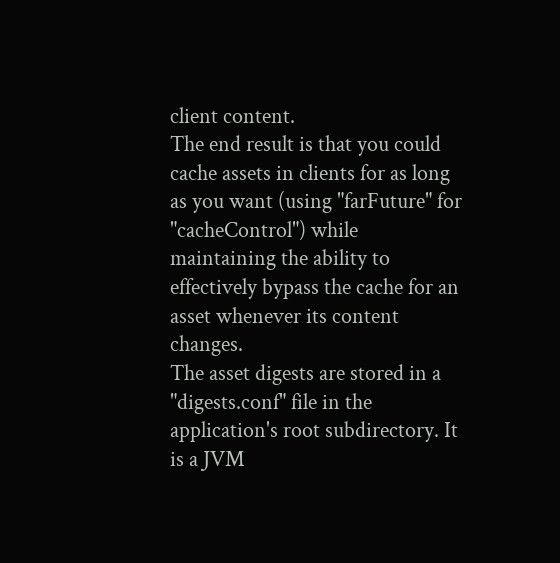client content.
The end result is that you could cache assets in clients for as long as you want (using "farFuture" for "cacheControl") while maintaining the ability to effectively bypass the cache for an asset whenever its content changes.
The asset digests are stored in a "digests.conf" file in the application's root subdirectory. It is a JVM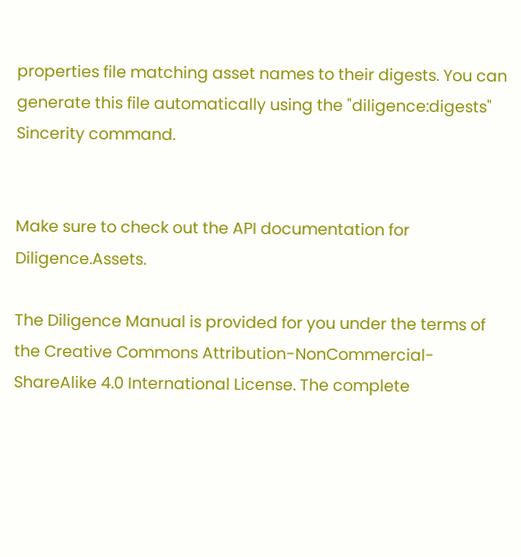properties file matching asset names to their digests. You can generate this file automatically using the "diligence:digests" Sincerity command.


Make sure to check out the API documentation for Diligence.Assets.

The Diligence Manual is provided for you under the terms of the Creative Commons Attribution-NonCommercial-ShareAlike 4.0 International License. The complete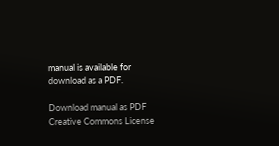manual is available for download as a PDF.

Download manual as PDF Creative Commons License